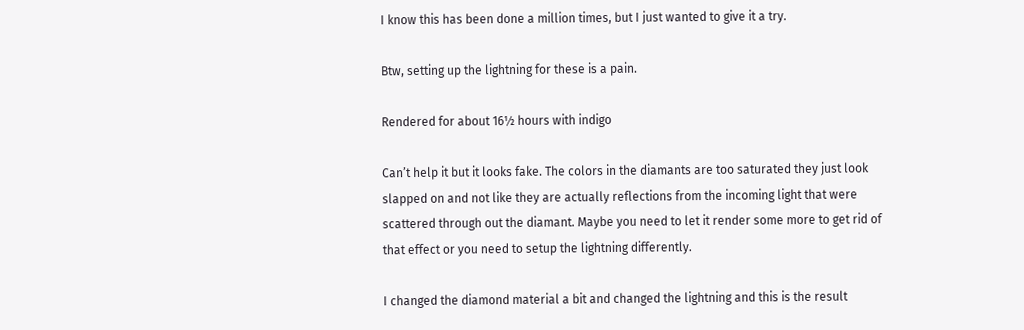I know this has been done a million times, but I just wanted to give it a try.

Btw, setting up the lightning for these is a pain.

Rendered for about 16½ hours with indigo

Can’t help it but it looks fake. The colors in the diamants are too saturated they just look slapped on and not like they are actually reflections from the incoming light that were scattered through out the diamant. Maybe you need to let it render some more to get rid of that effect or you need to setup the lightning differently.

I changed the diamond material a bit and changed the lightning and this is the result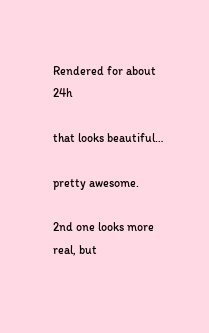Rendered for about 24h

that looks beautiful…

pretty awesome.

2nd one looks more real, but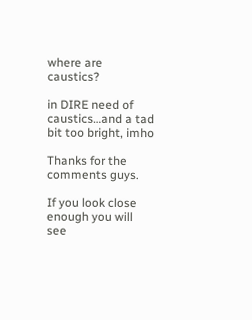where are caustics?

in DIRE need of caustics…and a tad bit too bright, imho

Thanks for the comments guys.

If you look close enough you will see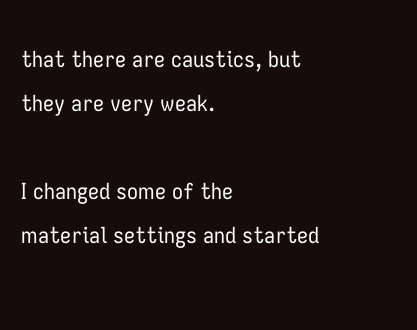that there are caustics, but they are very weak.

I changed some of the material settings and started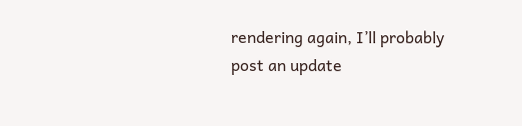rendering again, I’ll probably post an update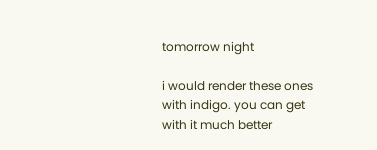tomorrow night

i would render these ones with indigo. you can get with it much better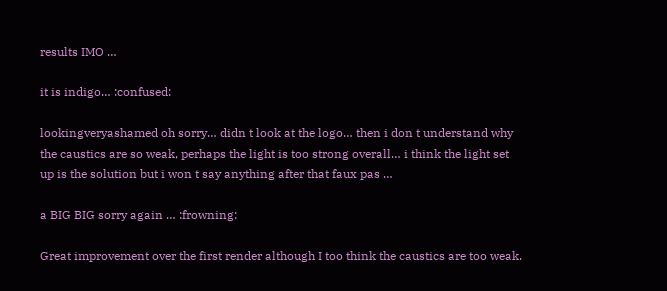results IMO …

it is indigo… :confused:

lookingveryashamed oh sorry… didn t look at the logo… then i don t understand why the caustics are so weak, perhaps the light is too strong overall… i think the light set up is the solution but i won t say anything after that faux pas …

a BIG BIG sorry again … :frowning:

Great improvement over the first render although I too think the caustics are too weak.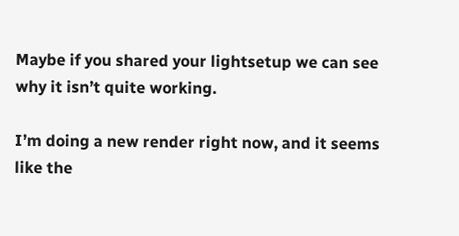Maybe if you shared your lightsetup we can see why it isn’t quite working.

I’m doing a new render right now, and it seems like the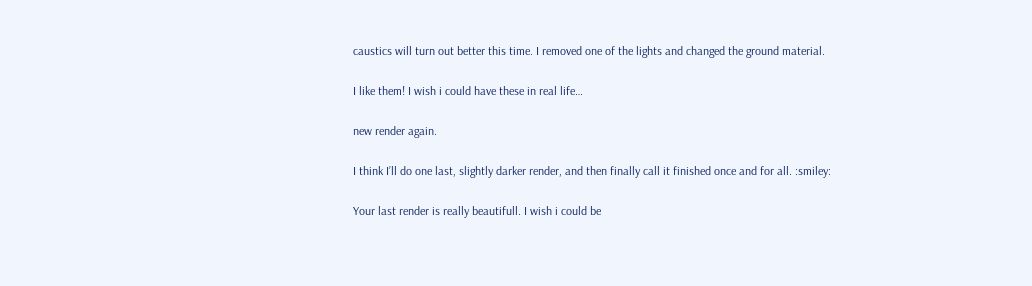caustics will turn out better this time. I removed one of the lights and changed the ground material.

I like them! I wish i could have these in real life…

new render again.

I think I’ll do one last, slightly darker render, and then finally call it finished once and for all. :smiley:

Your last render is really beautifull. I wish i could be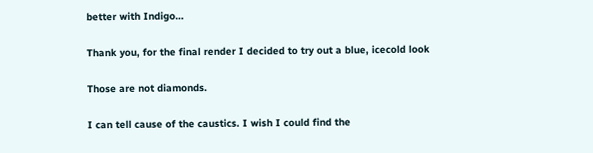better with Indigo…

Thank you, for the final render I decided to try out a blue, icecold look

Those are not diamonds.

I can tell cause of the caustics. I wish I could find the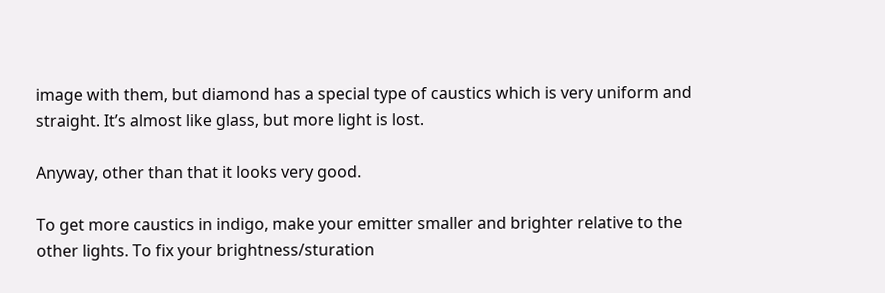image with them, but diamond has a special type of caustics which is very uniform and straight. It’s almost like glass, but more light is lost.

Anyway, other than that it looks very good.

To get more caustics in indigo, make your emitter smaller and brighter relative to the other lights. To fix your brightness/sturation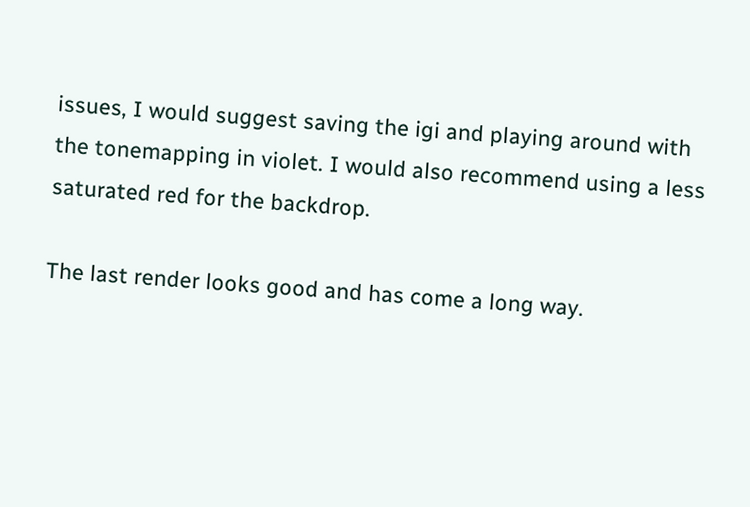issues, I would suggest saving the igi and playing around with the tonemapping in violet. I would also recommend using a less saturated red for the backdrop.

The last render looks good and has come a long way.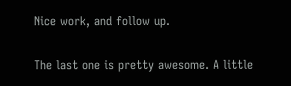Nice work, and follow up.

The last one is pretty awesome. A little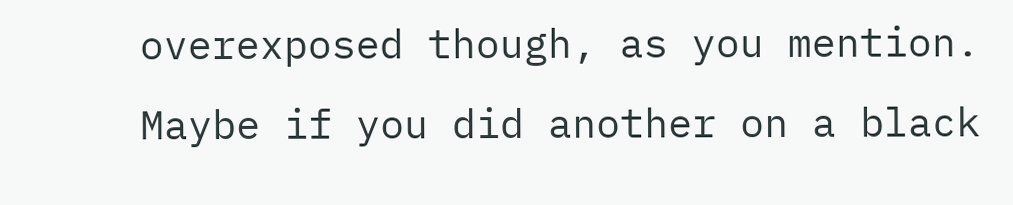overexposed though, as you mention.
Maybe if you did another on a black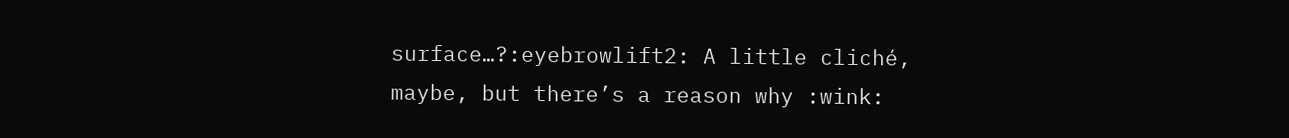surface…?:eyebrowlift2: A little cliché, maybe, but there’s a reason why :wink: